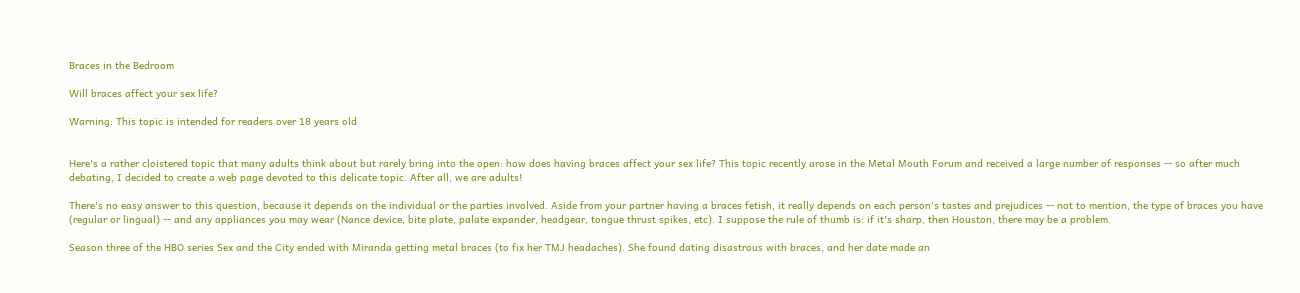Braces in the Bedroom

Will braces affect your sex life?

Warning: This topic is intended for readers over 18 years old


Here's a rather cloistered topic that many adults think about but rarely bring into the open: how does having braces affect your sex life? This topic recently arose in the Metal Mouth Forum and received a large number of responses -- so after much debating, I decided to create a web page devoted to this delicate topic. After all, we are adults!

There's no easy answer to this question, because it depends on the individual or the parties involved. Aside from your partner having a braces fetish, it really depends on each person's tastes and prejudices -- not to mention, the type of braces you have (regular or lingual) -- and any appliances you may wear (Nance device, bite plate, palate expander, headgear, tongue thrust spikes, etc). I suppose the rule of thumb is: if it's sharp, then Houston, there may be a problem.

Season three of the HBO series Sex and the City ended with Miranda getting metal braces (to fix her TMJ headaches). She found dating disastrous with braces, and her date made an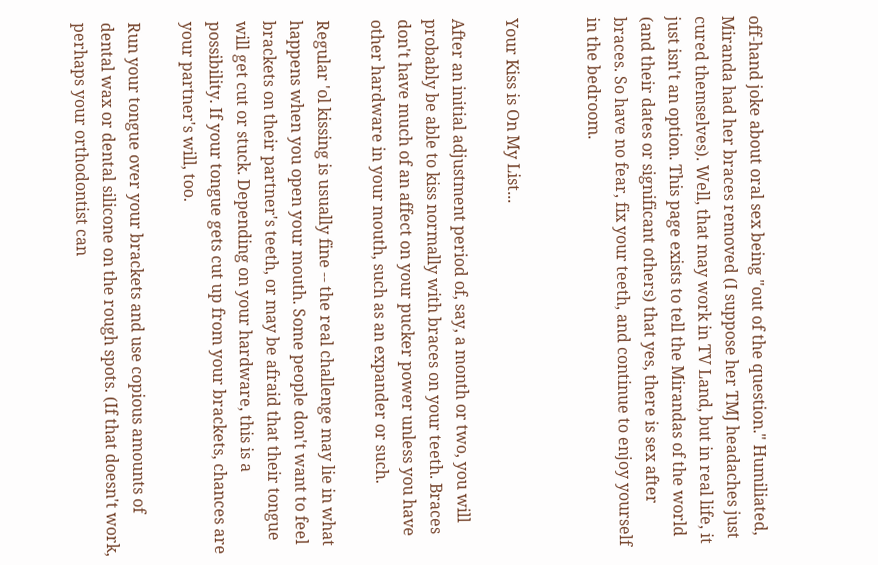off-hand joke about oral sex being "out of the question." Humiliated, Miranda had her braces removed (I suppose her TMJ headaches just cured themselves). Well, that may work in TV Land, but in real life, it just isn't an option. This page exists to tell the Mirandas of the world (and their dates or significant others) that yes, there is sex after braces. So have no fear, fix your teeth, and continue to enjoy yourself in the bedroom.


Your Kiss is On My List...

After an initial adjustment period of, say, a month or two, you will probably be able to kiss normally with braces on your teeth. Braces don't have much of an affect on your pucker power unless you have other hardware in your mouth, such as an expander or such.

Regular 'ol kissing is usually fine -- the real challenge may lie in what happens when you open your mouth. Some people don't want to feel brackets on their partner's teeth, or may be afraid that their tongue will get cut or stuck. Depending on your hardware, this is a possibility. If your tongue gets cut up from your brackets, chances are your partner's will, too.

Run your tongue over your brackets and use copious amounts of dental wax or dental silicone on the rough spots. (If that doesn't work, perhaps your orthodontist can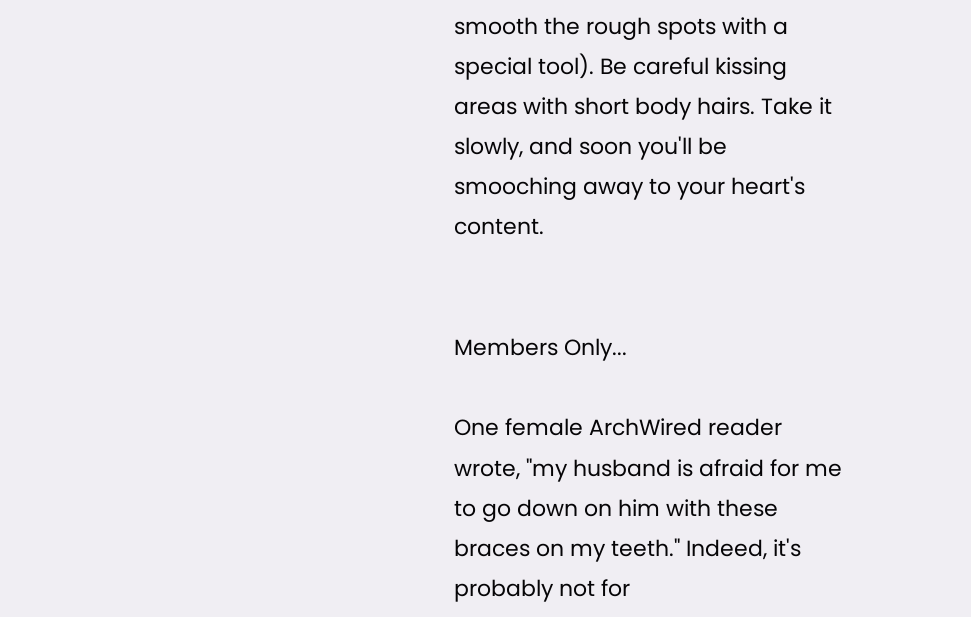smooth the rough spots with a special tool). Be careful kissing areas with short body hairs. Take it slowly, and soon you'll be smooching away to your heart's content.


Members Only...

One female ArchWired reader wrote, "my husband is afraid for me to go down on him with these braces on my teeth." Indeed, it's probably not for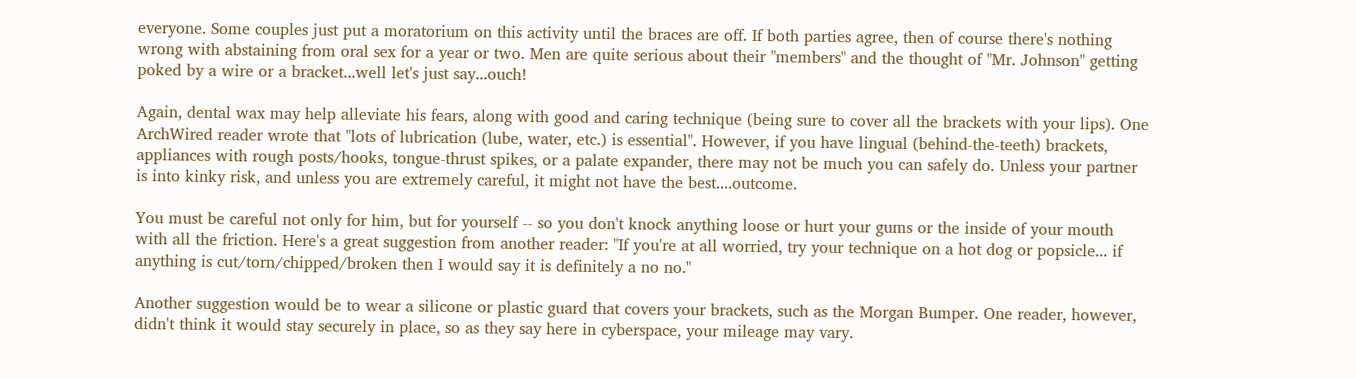everyone. Some couples just put a moratorium on this activity until the braces are off. If both parties agree, then of course there's nothing wrong with abstaining from oral sex for a year or two. Men are quite serious about their "members" and the thought of "Mr. Johnson" getting poked by a wire or a bracket...well let's just say...ouch!

Again, dental wax may help alleviate his fears, along with good and caring technique (being sure to cover all the brackets with your lips). One ArchWired reader wrote that "lots of lubrication (lube, water, etc.) is essential". However, if you have lingual (behind-the-teeth) brackets, appliances with rough posts/hooks, tongue-thrust spikes, or a palate expander, there may not be much you can safely do. Unless your partner is into kinky risk, and unless you are extremely careful, it might not have the best....outcome.

You must be careful not only for him, but for yourself -- so you don't knock anything loose or hurt your gums or the inside of your mouth with all the friction. Here's a great suggestion from another reader: "If you're at all worried, try your technique on a hot dog or popsicle... if anything is cut/torn/chipped/broken then I would say it is definitely a no no."

Another suggestion would be to wear a silicone or plastic guard that covers your brackets, such as the Morgan Bumper. One reader, however, didn't think it would stay securely in place, so as they say here in cyberspace, your mileage may vary.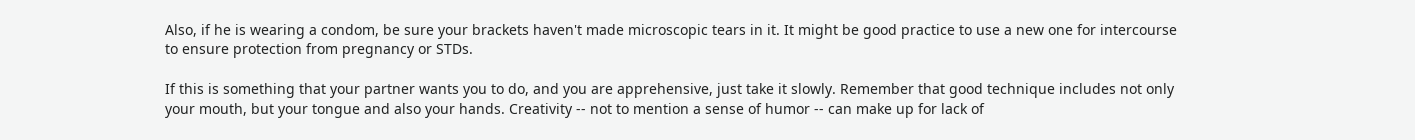Also, if he is wearing a condom, be sure your brackets haven't made microscopic tears in it. It might be good practice to use a new one for intercourse to ensure protection from pregnancy or STDs.

If this is something that your partner wants you to do, and you are apprehensive, just take it slowly. Remember that good technique includes not only your mouth, but your tongue and also your hands. Creativity -- not to mention a sense of humor -- can make up for lack of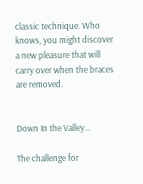classic technique. Who knows, you might discover a new pleasure that will carry over when the braces are removed.


Down In the Valley...

The challenge for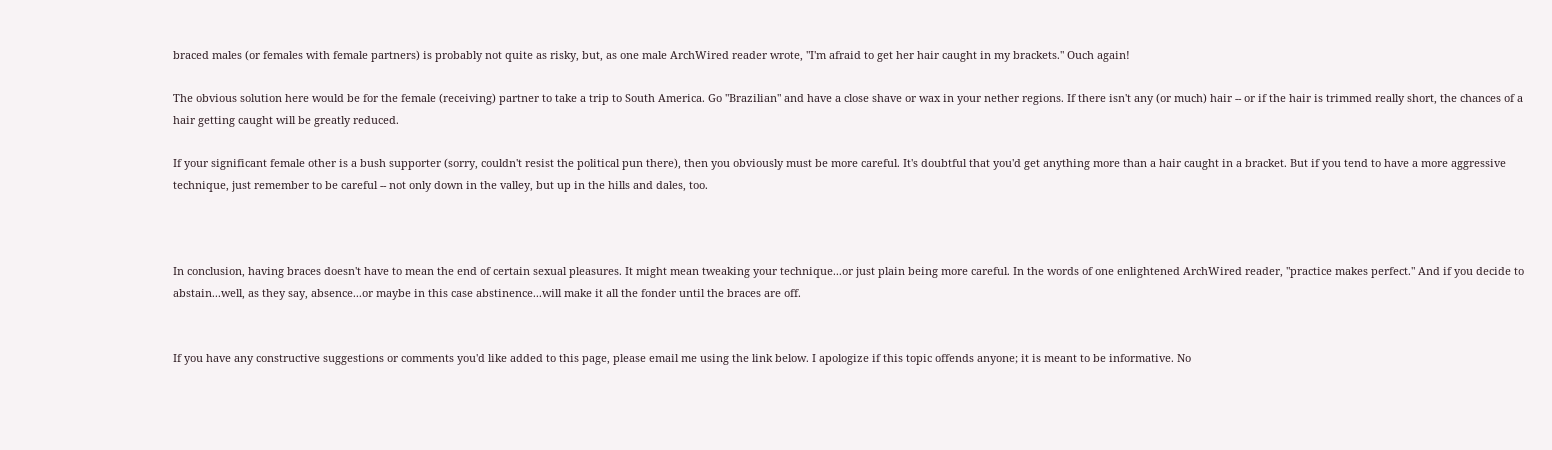braced males (or females with female partners) is probably not quite as risky, but, as one male ArchWired reader wrote, "I'm afraid to get her hair caught in my brackets." Ouch again!

The obvious solution here would be for the female (receiving) partner to take a trip to South America. Go "Brazilian" and have a close shave or wax in your nether regions. If there isn't any (or much) hair -- or if the hair is trimmed really short, the chances of a hair getting caught will be greatly reduced.

If your significant female other is a bush supporter (sorry, couldn't resist the political pun there), then you obviously must be more careful. It's doubtful that you'd get anything more than a hair caught in a bracket. But if you tend to have a more aggressive technique, just remember to be careful -- not only down in the valley, but up in the hills and dales, too.



In conclusion, having braces doesn't have to mean the end of certain sexual pleasures. It might mean tweaking your technique...or just plain being more careful. In the words of one enlightened ArchWired reader, "practice makes perfect." And if you decide to abstain...well, as they say, absence...or maybe in this case abstinence...will make it all the fonder until the braces are off.


If you have any constructive suggestions or comments you'd like added to this page, please email me using the link below. I apologize if this topic offends anyone; it is meant to be informative. No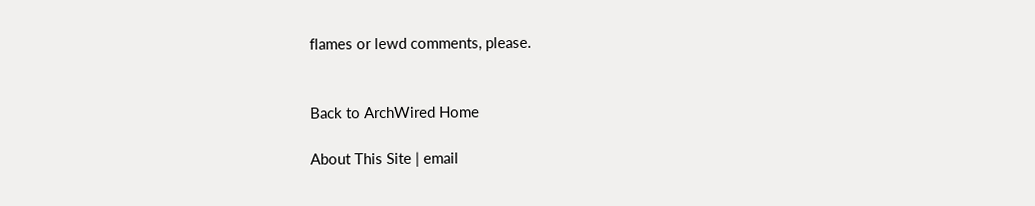flames or lewd comments, please.


Back to ArchWired Home

About This Site | email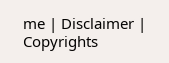me | Disclaimer | Copyrights